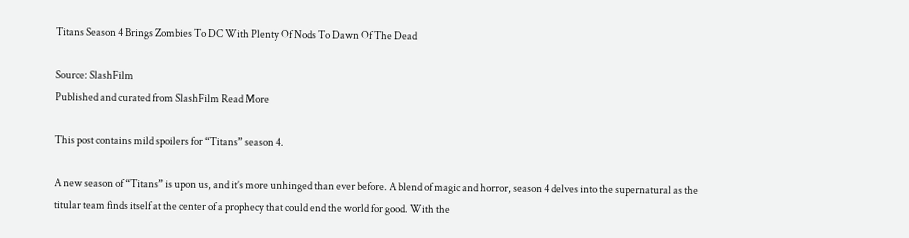Titans Season 4 Brings Zombies To DC With Plenty Of Nods To Dawn Of The Dead

Source: SlashFilm
Published and curated from SlashFilm Read More

This post contains mild spoilers for “Titans” season 4.

A new season of “Titans” is upon us, and it’s more unhinged than ever before. A blend of magic and horror, season 4 delves into the supernatural as the titular team finds itself at the center of a prophecy that could end the world for good. With the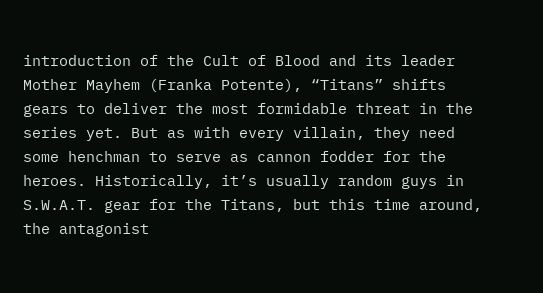introduction of the Cult of Blood and its leader Mother Mayhem (Franka Potente), “Titans” shifts gears to deliver the most formidable threat in the series yet. But as with every villain, they need some henchman to serve as cannon fodder for the heroes. Historically, it’s usually random guys in S.W.A.T. gear for the Titans, but this time around, the antagonist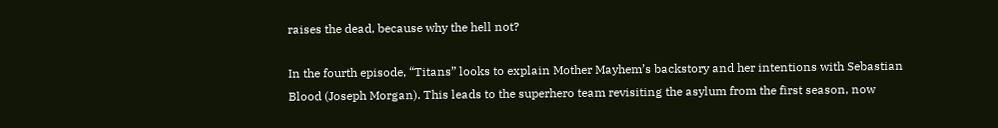raises the dead, because why the hell not?

In the fourth episode, “Titans” looks to explain Mother Mayhem’s backstory and her intentions with Sebastian Blood (Joseph Morgan). This leads to the superhero team revisiting the asylum from the first season, now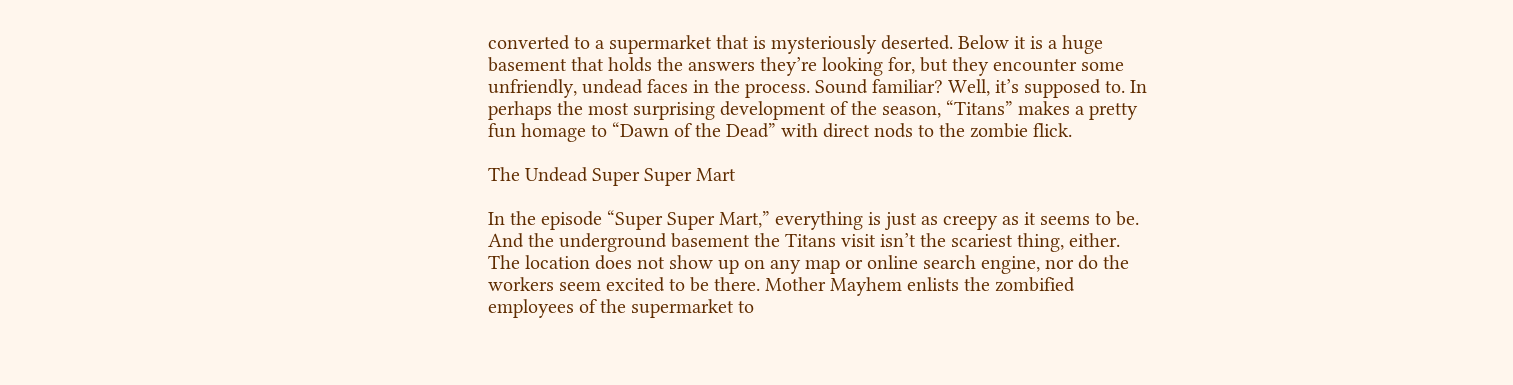converted to a supermarket that is mysteriously deserted. Below it is a huge basement that holds the answers they’re looking for, but they encounter some unfriendly, undead faces in the process. Sound familiar? Well, it’s supposed to. In perhaps the most surprising development of the season, “Titans” makes a pretty fun homage to “Dawn of the Dead” with direct nods to the zombie flick.

The Undead Super Super Mart

In the episode “Super Super Mart,” everything is just as creepy as it seems to be. And the underground basement the Titans visit isn’t the scariest thing, either. The location does not show up on any map or online search engine, nor do the workers seem excited to be there. Mother Mayhem enlists the zombified employees of the supermarket to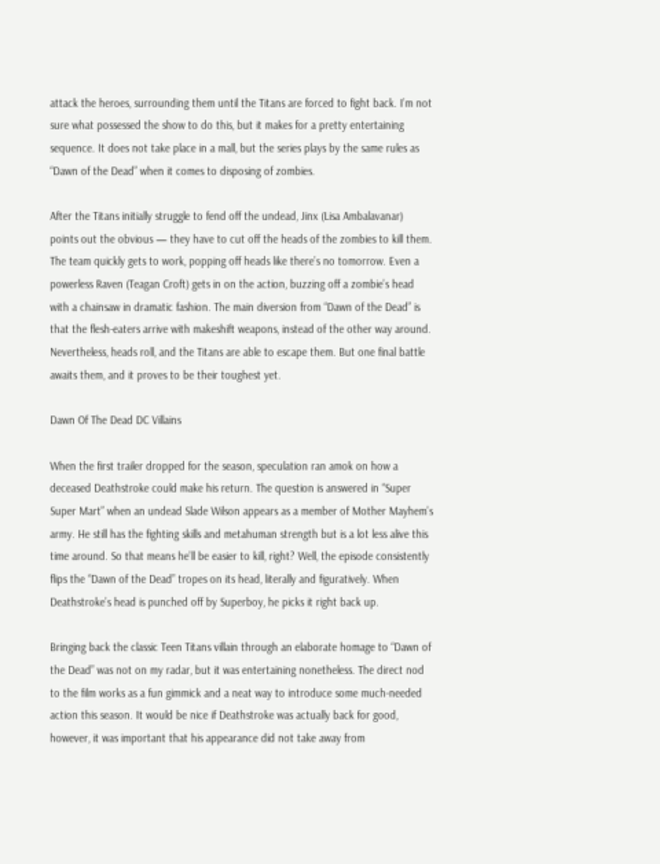attack the heroes, surrounding them until the Titans are forced to fight back. I’m not sure what possessed the show to do this, but it makes for a pretty entertaining sequence. It does not take place in a mall, but the series plays by the same rules as “Dawn of the Dead” when it comes to disposing of zombies.

After the Titans initially struggle to fend off the undead, Jinx (Lisa Ambalavanar) points out the obvious — they have to cut off the heads of the zombies to kill them. The team quickly gets to work, popping off heads like there’s no tomorrow. Even a powerless Raven (Teagan Croft) gets in on the action, buzzing off a zombie’s head with a chainsaw in dramatic fashion. The main diversion from “Dawn of the Dead” is that the flesh-eaters arrive with makeshift weapons, instead of the other way around. Nevertheless, heads roll, and the Titans are able to escape them. But one final battle awaits them, and it proves to be their toughest yet.

Dawn Of The Dead DC Villains

When the first trailer dropped for the season, speculation ran amok on how a deceased Deathstroke could make his return. The question is answered in “Super Super Mart” when an undead Slade Wilson appears as a member of Mother Mayhem’s army. He still has the fighting skills and metahuman strength but is a lot less alive this time around. So that means he’ll be easier to kill, right? Well, the episode consistently flips the “Dawn of the Dead” tropes on its head, literally and figuratively. When Deathstroke’s head is punched off by Superboy, he picks it right back up.

Bringing back the classic Teen Titans villain through an elaborate homage to “Dawn of the Dead” was not on my radar, but it was entertaining nonetheless. The direct nod to the film works as a fun gimmick and a neat way to introduce some much-needed action this season. It would be nice if Deathstroke was actually back for good, however, it was important that his appearance did not take away from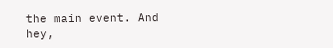the main event. And hey,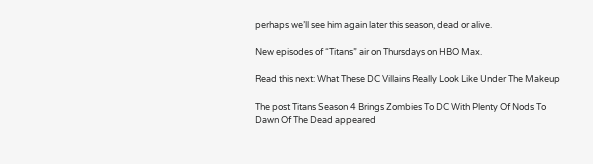perhaps we’ll see him again later this season, dead or alive.

New episodes of “Titans” air on Thursdays on HBO Max.

Read this next: What These DC Villains Really Look Like Under The Makeup

The post Titans Season 4 Brings Zombies To DC With Plenty Of Nods To Dawn Of The Dead appeared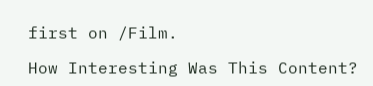first on /Film.

How Interesting Was This Content?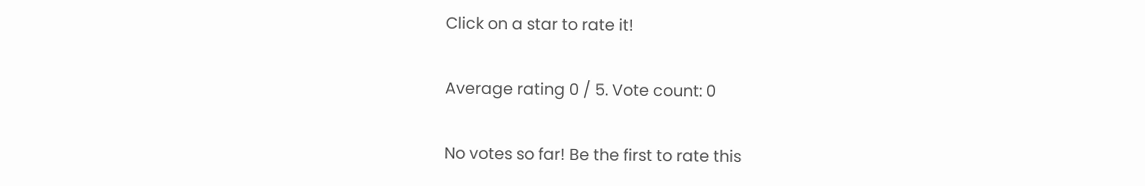Click on a star to rate it!

Average rating 0 / 5. Vote count: 0

No votes so far! Be the first to rate this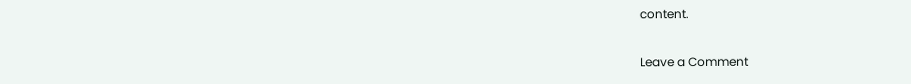content.

Leave a Comment